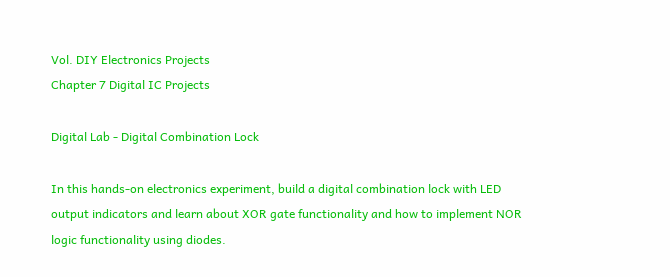Vol. DIY Electronics Projects
Chapter 7 Digital IC Projects

Digital Lab - Digital Combination Lock

In this hands-on electronics experiment, build a digital combination lock with LED output indicators and learn about XOR gate functionality and how to implement NOR logic functionality using diodes.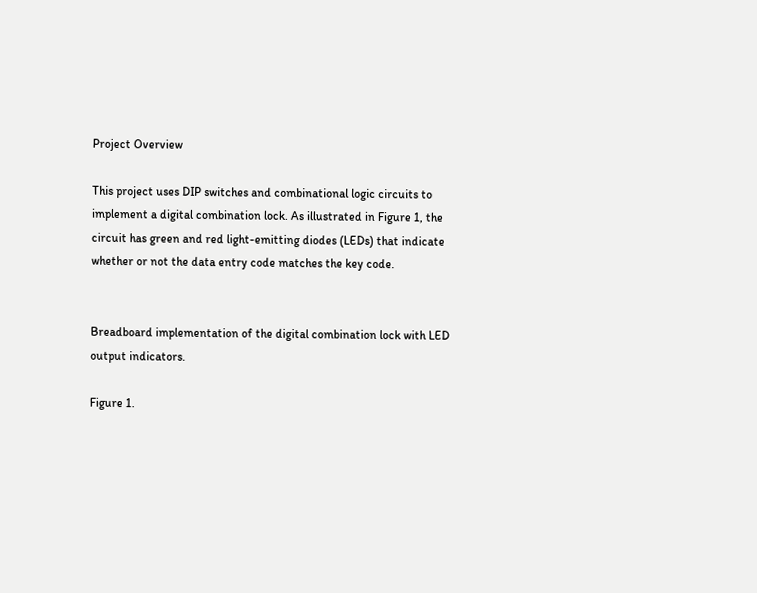Project Overview

This project uses DIP switches and combinational logic circuits to implement a digital combination lock. As illustrated in Figure 1, the circuit has green and red light-emitting diodes (LEDs) that indicate whether or not the data entry code matches the key code.


Breadboard implementation of the digital combination lock with LED output indicators.

Figure 1.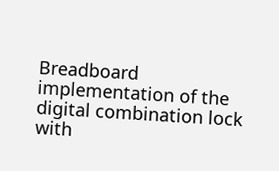Breadboard implementation of the digital combination lock with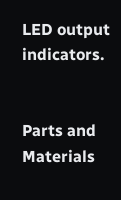LED output indicators.


Parts and Materials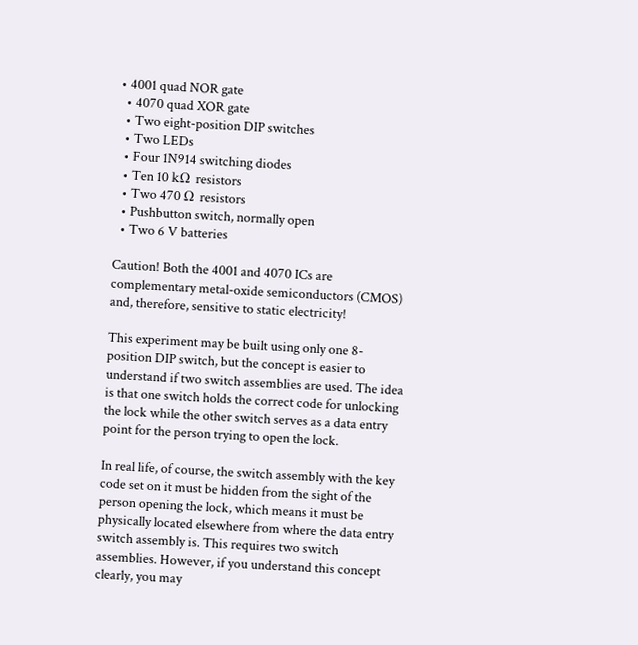• 4001 quad NOR gate
  • 4070 quad XOR gate
  • Two eight-position DIP switches
  • Two LEDs
  • Four 1N914 switching diodes
  • Ten 10 kΩ resistors
  • Two 470 Ω resistors
  • Pushbutton switch, normally open
  • Two 6 V batteries

Caution! Both the 4001 and 4070 ICs are complementary metal-oxide semiconductors (CMOS) and, therefore, sensitive to static electricity!

This experiment may be built using only one 8-position DIP switch, but the concept is easier to understand if two switch assemblies are used. The idea is that one switch holds the correct code for unlocking the lock while the other switch serves as a data entry point for the person trying to open the lock.

In real life, of course, the switch assembly with the key code set on it must be hidden from the sight of the person opening the lock, which means it must be physically located elsewhere from where the data entry switch assembly is. This requires two switch assemblies. However, if you understand this concept clearly, you may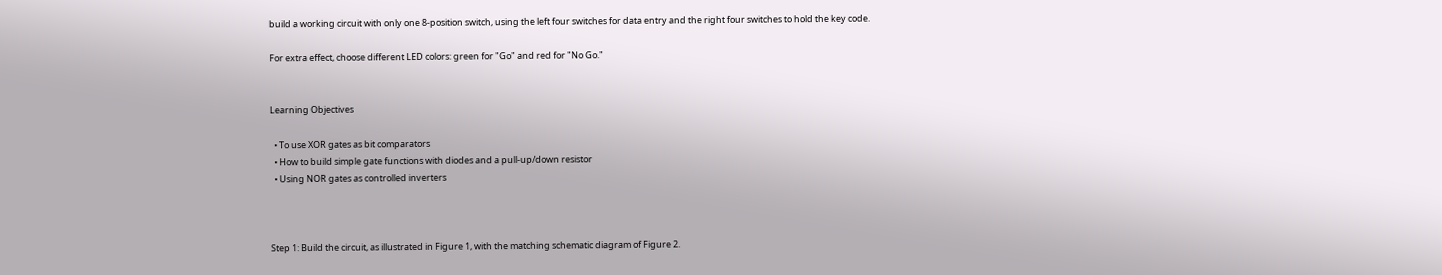build a working circuit with only one 8-position switch, using the left four switches for data entry and the right four switches to hold the key code.

For extra effect, choose different LED colors: green for "Go" and red for "No Go."


Learning Objectives

  • To use XOR gates as bit comparators
  • How to build simple gate functions with diodes and a pull-up/down resistor
  • Using NOR gates as controlled inverters



Step 1: Build the circuit, as illustrated in Figure 1, with the matching schematic diagram of Figure 2.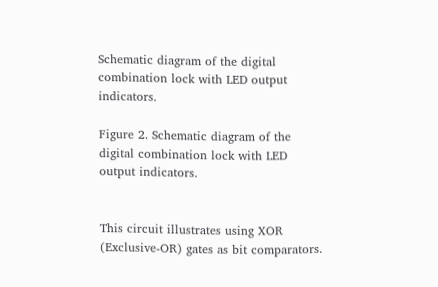Schematic diagram of the digital combination lock with LED output indicators.

Figure 2. Schematic diagram of the digital combination lock with LED output indicators.


This circuit illustrates using XOR (Exclusive-OR) gates as bit comparators.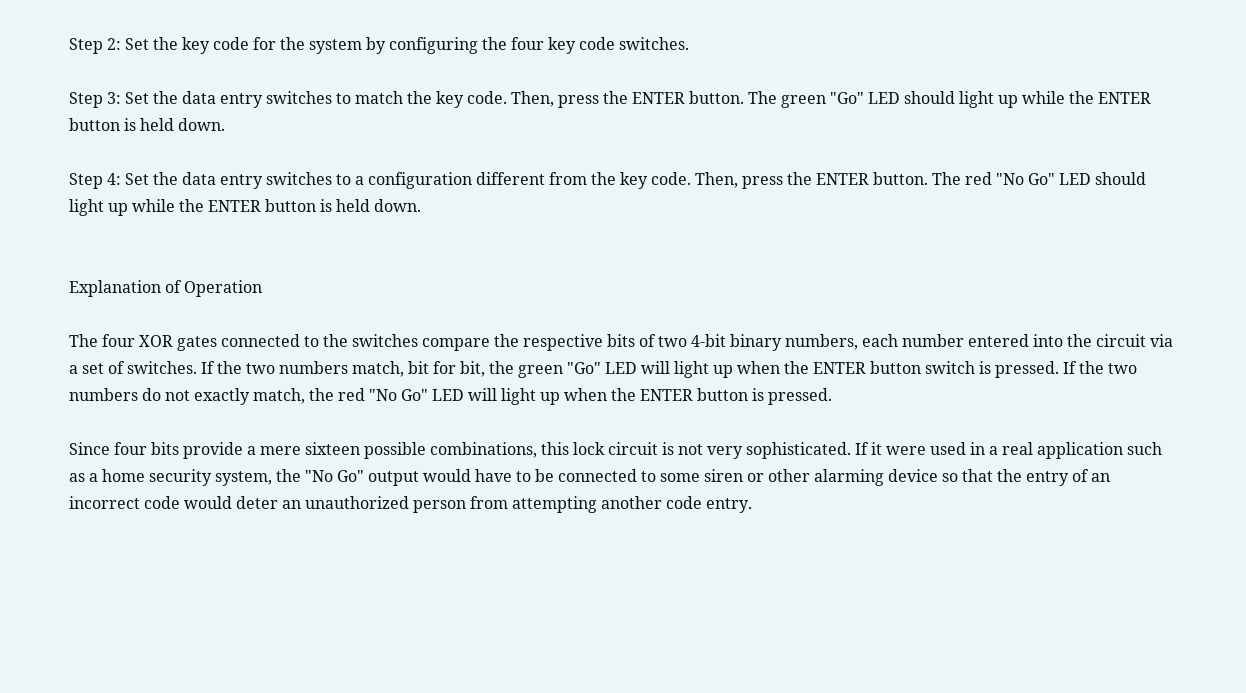Step 2: Set the key code for the system by configuring the four key code switches.

Step 3: Set the data entry switches to match the key code. Then, press the ENTER button. The green "Go" LED should light up while the ENTER button is held down.

Step 4: Set the data entry switches to a configuration different from the key code. Then, press the ENTER button. The red "No Go" LED should light up while the ENTER button is held down.


Explanation of Operation

The four XOR gates connected to the switches compare the respective bits of two 4-bit binary numbers, each number entered into the circuit via a set of switches. If the two numbers match, bit for bit, the green "Go" LED will light up when the ENTER button switch is pressed. If the two numbers do not exactly match, the red "No Go" LED will light up when the ENTER button is pressed.

Since four bits provide a mere sixteen possible combinations, this lock circuit is not very sophisticated. If it were used in a real application such as a home security system, the "No Go" output would have to be connected to some siren or other alarming device so that the entry of an incorrect code would deter an unauthorized person from attempting another code entry.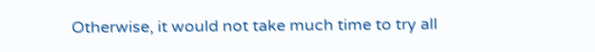Otherwise, it would not take much time to try all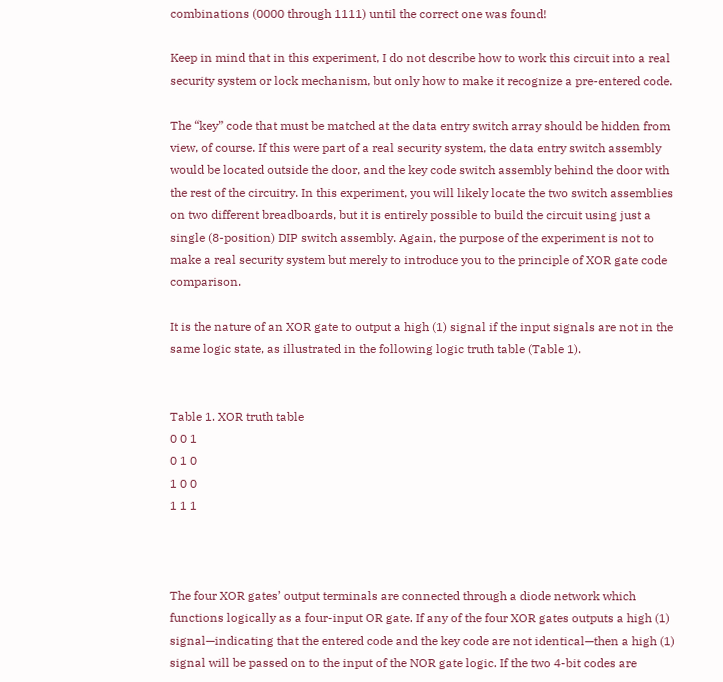combinations (0000 through 1111) until the correct one was found!

Keep in mind that in this experiment, I do not describe how to work this circuit into a real security system or lock mechanism, but only how to make it recognize a pre-entered code.

The “key” code that must be matched at the data entry switch array should be hidden from view, of course. If this were part of a real security system, the data entry switch assembly would be located outside the door, and the key code switch assembly behind the door with the rest of the circuitry. In this experiment, you will likely locate the two switch assemblies on two different breadboards, but it is entirely possible to build the circuit using just a single (8-position) DIP switch assembly. Again, the purpose of the experiment is not to make a real security system but merely to introduce you to the principle of XOR gate code comparison.

It is the nature of an XOR gate to output a high (1) signal if the input signals are not in the same logic state, as illustrated in the following logic truth table (Table 1).


Table 1. XOR truth table
0 0 1
0 1 0
1 0 0
1 1 1



The four XOR gates’ output terminals are connected through a diode network which functions logically as a four-input OR gate. If any of the four XOR gates outputs a high (1) signal—indicating that the entered code and the key code are not identical—then a high (1) signal will be passed on to the input of the NOR gate logic. If the two 4-bit codes are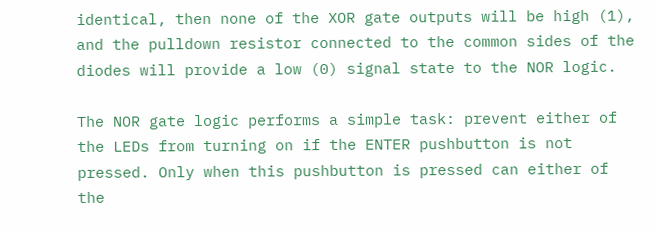identical, then none of the XOR gate outputs will be high (1), and the pulldown resistor connected to the common sides of the diodes will provide a low (0) signal state to the NOR logic.

The NOR gate logic performs a simple task: prevent either of the LEDs from turning on if the ENTER pushbutton is not pressed. Only when this pushbutton is pressed can either of the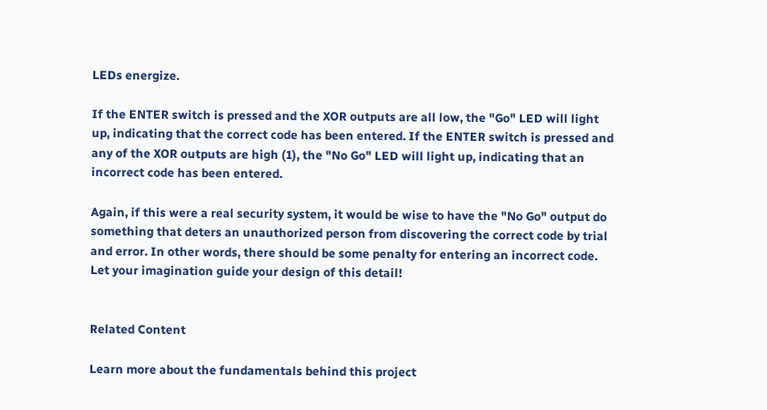LEDs energize.

If the ENTER switch is pressed and the XOR outputs are all low, the "Go" LED will light up, indicating that the correct code has been entered. If the ENTER switch is pressed and any of the XOR outputs are high (1), the "No Go" LED will light up, indicating that an incorrect code has been entered.

Again, if this were a real security system, it would be wise to have the "No Go" output do something that deters an unauthorized person from discovering the correct code by trial and error. In other words, there should be some penalty for entering an incorrect code. Let your imagination guide your design of this detail!


Related Content

Learn more about the fundamentals behind this project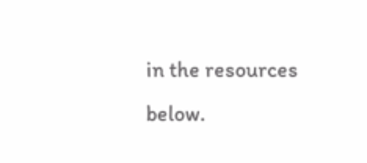in the resources below.